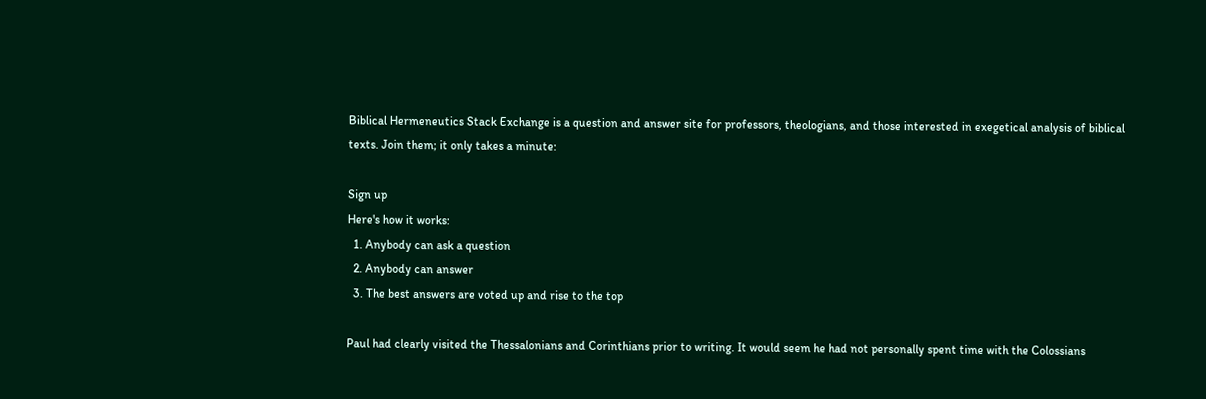Biblical Hermeneutics Stack Exchange is a question and answer site for professors, theologians, and those interested in exegetical analysis of biblical texts. Join them; it only takes a minute:

Sign up
Here's how it works:
  1. Anybody can ask a question
  2. Anybody can answer
  3. The best answers are voted up and rise to the top

Paul had clearly visited the Thessalonians and Corinthians prior to writing. It would seem he had not personally spent time with the Colossians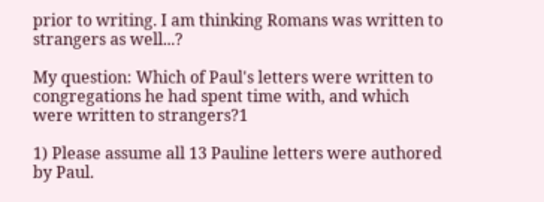prior to writing. I am thinking Romans was written to strangers as well...?

My question: Which of Paul's letters were written to congregations he had spent time with, and which were written to strangers?1

1) Please assume all 13 Pauline letters were authored by Paul.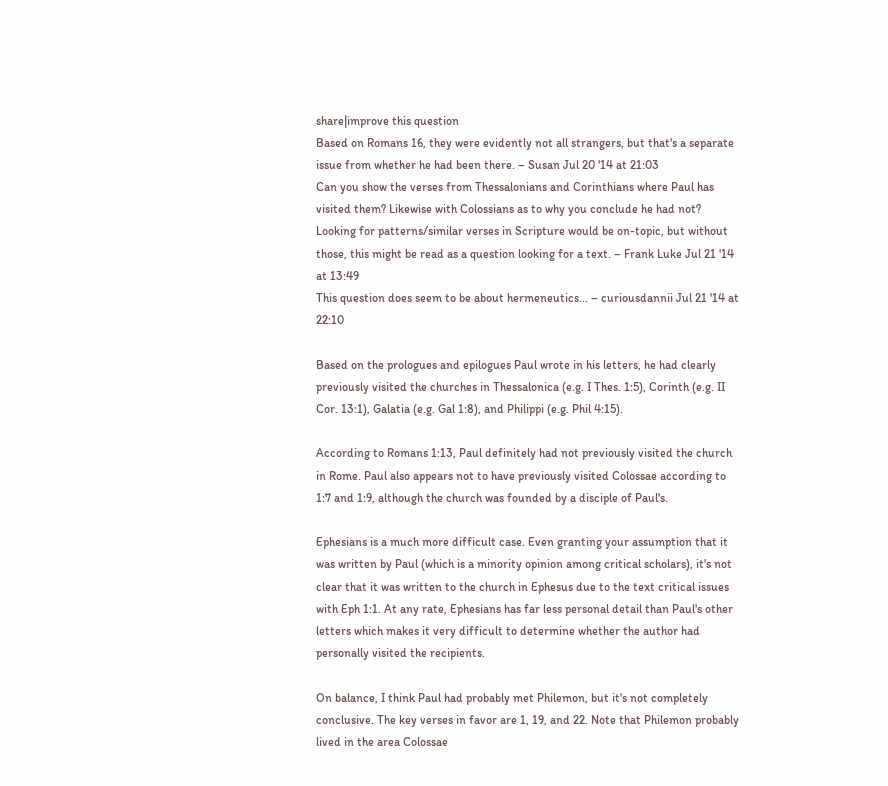share|improve this question
Based on Romans 16, they were evidently not all strangers, but that's a separate issue from whether he had been there. – Susan Jul 20 '14 at 21:03
Can you show the verses from Thessalonians and Corinthians where Paul has visited them? Likewise with Colossians as to why you conclude he had not? Looking for patterns/similar verses in Scripture would be on-topic, but without those, this might be read as a question looking for a text. – Frank Luke Jul 21 '14 at 13:49
This question does seem to be about hermeneutics... – curiousdannii Jul 21 '14 at 22:10

Based on the prologues and epilogues Paul wrote in his letters, he had clearly previously visited the churches in Thessalonica (e.g. I Thes. 1:5), Corinth (e.g. II Cor. 13:1), Galatia (e.g. Gal 1:8), and Philippi (e.g. Phil 4:15).

According to Romans 1:13, Paul definitely had not previously visited the church in Rome. Paul also appears not to have previously visited Colossae according to 1:7 and 1:9, although the church was founded by a disciple of Paul's.

Ephesians is a much more difficult case. Even granting your assumption that it was written by Paul (which is a minority opinion among critical scholars), it's not clear that it was written to the church in Ephesus due to the text critical issues with Eph 1:1. At any rate, Ephesians has far less personal detail than Paul's other letters which makes it very difficult to determine whether the author had personally visited the recipients.

On balance, I think Paul had probably met Philemon, but it's not completely conclusive. The key verses in favor are 1, 19, and 22. Note that Philemon probably lived in the area Colossae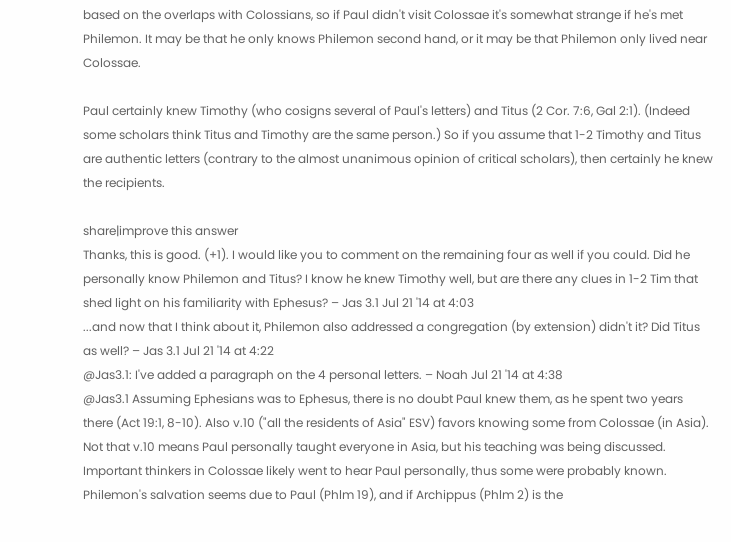based on the overlaps with Colossians, so if Paul didn't visit Colossae it's somewhat strange if he's met Philemon. It may be that he only knows Philemon second hand, or it may be that Philemon only lived near Colossae.

Paul certainly knew Timothy (who cosigns several of Paul's letters) and Titus (2 Cor. 7:6, Gal 2:1). (Indeed some scholars think Titus and Timothy are the same person.) So if you assume that 1-2 Timothy and Titus are authentic letters (contrary to the almost unanimous opinion of critical scholars), then certainly he knew the recipients.

share|improve this answer
Thanks, this is good. (+1). I would like you to comment on the remaining four as well if you could. Did he personally know Philemon and Titus? I know he knew Timothy well, but are there any clues in 1-2 Tim that shed light on his familiarity with Ephesus? – Jas 3.1 Jul 21 '14 at 4:03
...and now that I think about it, Philemon also addressed a congregation (by extension) didn't it? Did Titus as well? – Jas 3.1 Jul 21 '14 at 4:22
@Jas3.1: I've added a paragraph on the 4 personal letters. – Noah Jul 21 '14 at 4:38
@Jas3.1 Assuming Ephesians was to Ephesus, there is no doubt Paul knew them, as he spent two years there (Act 19:1, 8-10). Also v.10 ("all the residents of Asia" ESV) favors knowing some from Colossae (in Asia). Not that v.10 means Paul personally taught everyone in Asia, but his teaching was being discussed. Important thinkers in Colossae likely went to hear Paul personally, thus some were probably known. Philemon's salvation seems due to Paul (Phlm 19), and if Archippus (Phlm 2) is the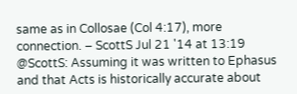same as in Collosae (Col 4:17), more connection. – ScottS Jul 21 '14 at 13:19
@ScottS: Assuming it was written to Ephasus and that Acts is historically accurate about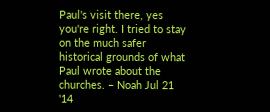Paul's visit there, yes you're right. I tried to stay on the much safer historical grounds of what Paul wrote about the churches. – Noah Jul 21 '14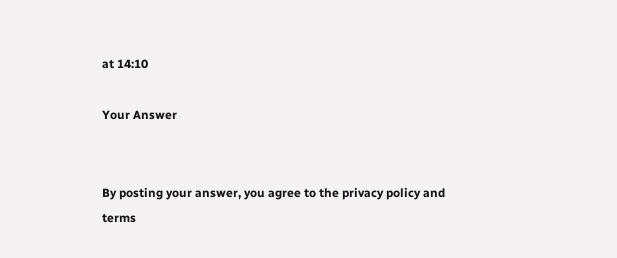at 14:10

Your Answer


By posting your answer, you agree to the privacy policy and terms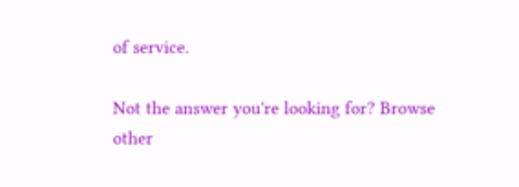of service.

Not the answer you're looking for? Browse other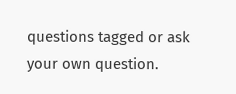questions tagged or ask your own question.